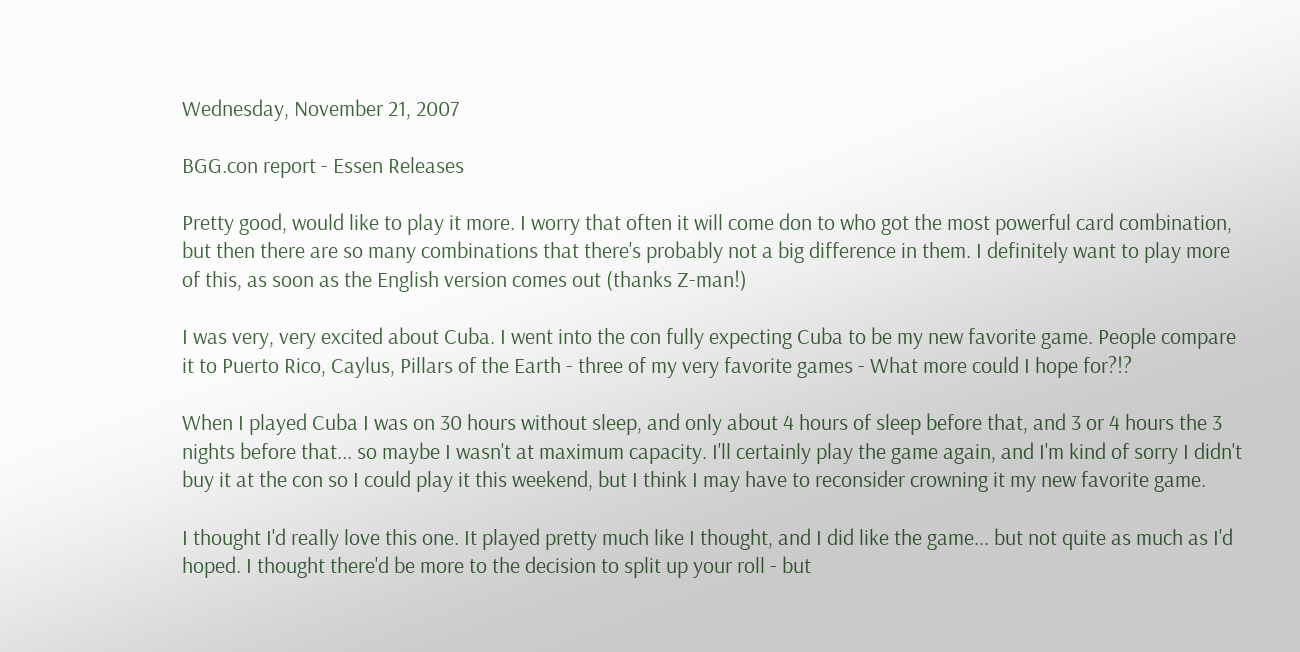Wednesday, November 21, 2007

BGG.con report - Essen Releases

Pretty good, would like to play it more. I worry that often it will come don to who got the most powerful card combination, but then there are so many combinations that there's probably not a big difference in them. I definitely want to play more of this, as soon as the English version comes out (thanks Z-man!)

I was very, very excited about Cuba. I went into the con fully expecting Cuba to be my new favorite game. People compare it to Puerto Rico, Caylus, Pillars of the Earth - three of my very favorite games - What more could I hope for?!?

When I played Cuba I was on 30 hours without sleep, and only about 4 hours of sleep before that, and 3 or 4 hours the 3 nights before that... so maybe I wasn't at maximum capacity. I'll certainly play the game again, and I'm kind of sorry I didn't buy it at the con so I could play it this weekend, but I think I may have to reconsider crowning it my new favorite game.

I thought I'd really love this one. It played pretty much like I thought, and I did like the game... but not quite as much as I'd hoped. I thought there'd be more to the decision to split up your roll - but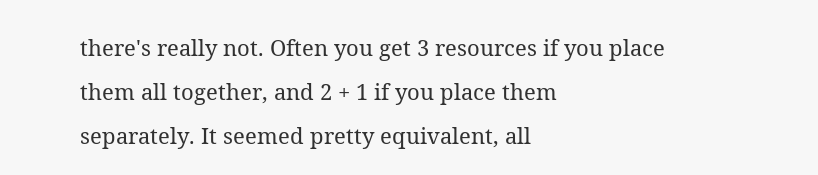there's really not. Often you get 3 resources if you place them all together, and 2 + 1 if you place them separately. It seemed pretty equivalent, all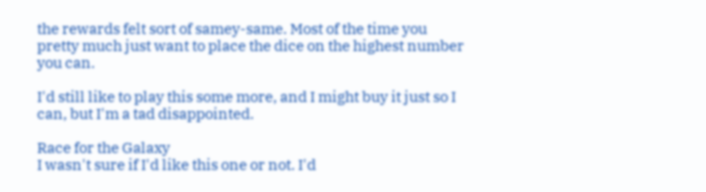the rewards felt sort of samey-same. Most of the time you pretty much just want to place the dice on the highest number you can.

I'd still like to play this some more, and I might buy it just so I can, but I'm a tad disappointed.

Race for the Galaxy
I wasn't sure if I'd like this one or not. I'd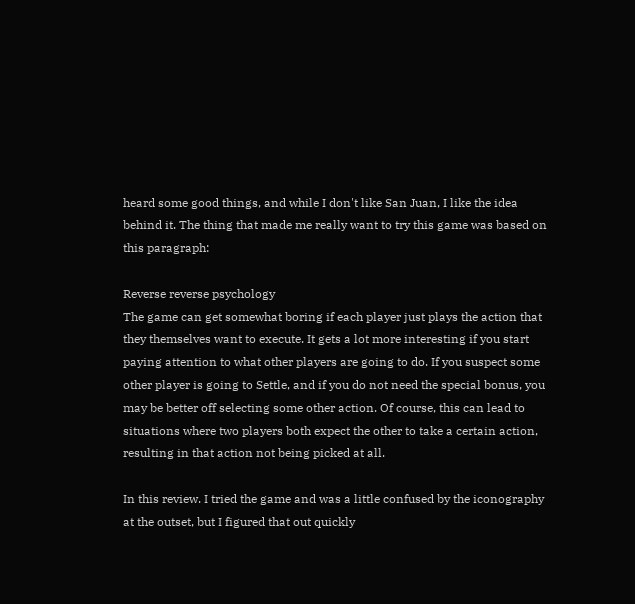heard some good things, and while I don't like San Juan, I like the idea behind it. The thing that made me really want to try this game was based on this paragraph:

Reverse reverse psychology
The game can get somewhat boring if each player just plays the action that they themselves want to execute. It gets a lot more interesting if you start paying attention to what other players are going to do. If you suspect some other player is going to Settle, and if you do not need the special bonus, you may be better off selecting some other action. Of course, this can lead to situations where two players both expect the other to take a certain action, resulting in that action not being picked at all.

In this review. I tried the game and was a little confused by the iconography at the outset, but I figured that out quickly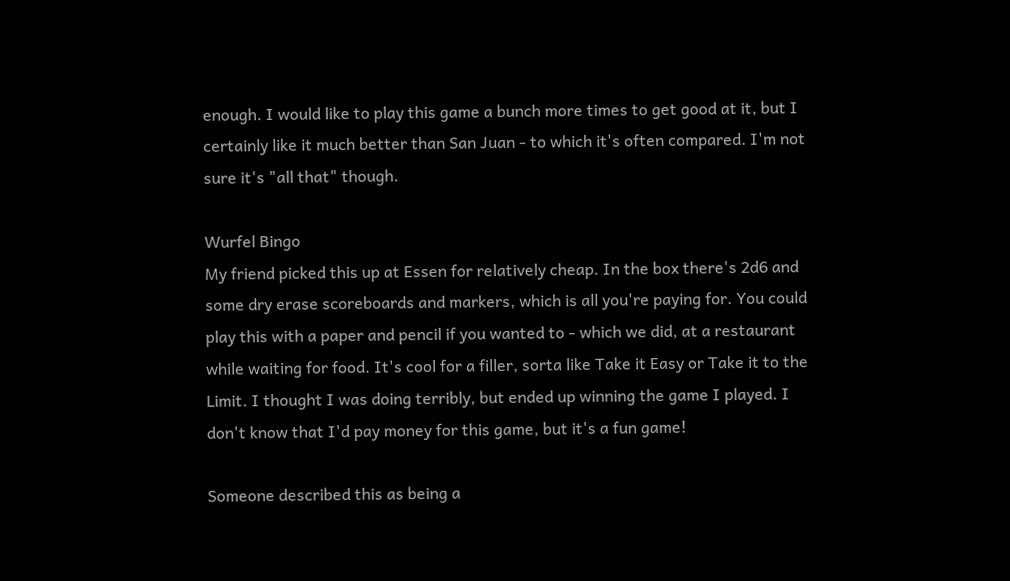enough. I would like to play this game a bunch more times to get good at it, but I certainly like it much better than San Juan - to which it's often compared. I'm not sure it's "all that" though.

Wurfel Bingo
My friend picked this up at Essen for relatively cheap. In the box there's 2d6 and some dry erase scoreboards and markers, which is all you're paying for. You could play this with a paper and pencil if you wanted to - which we did, at a restaurant while waiting for food. It's cool for a filler, sorta like Take it Easy or Take it to the Limit. I thought I was doing terribly, but ended up winning the game I played. I don't know that I'd pay money for this game, but it's a fun game!

Someone described this as being a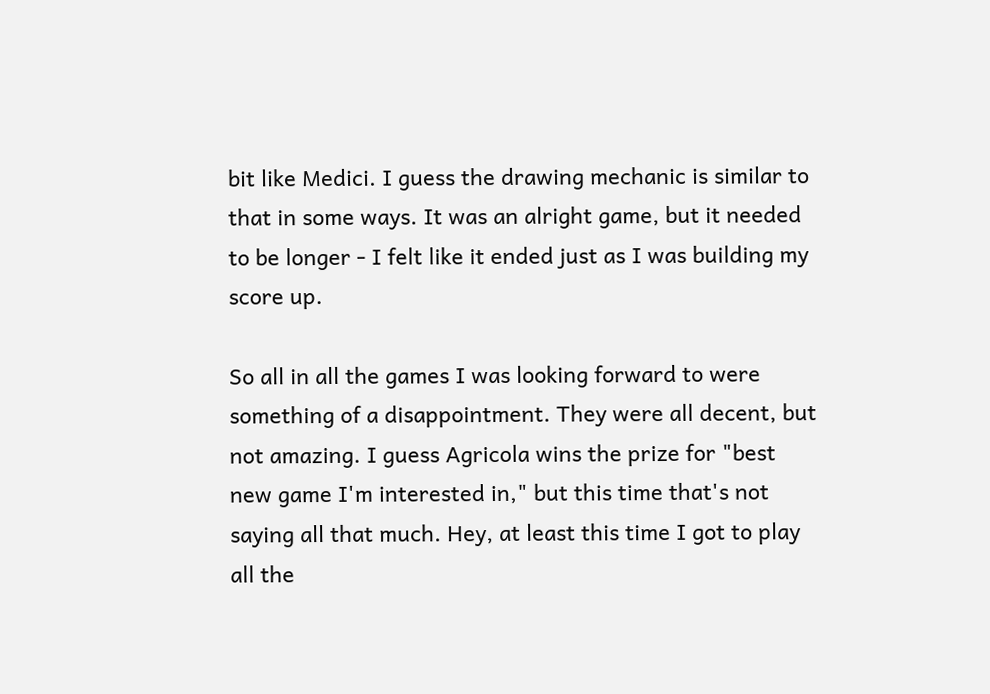bit like Medici. I guess the drawing mechanic is similar to that in some ways. It was an alright game, but it needed to be longer - I felt like it ended just as I was building my score up.

So all in all the games I was looking forward to were something of a disappointment. They were all decent, but not amazing. I guess Agricola wins the prize for "best new game I'm interested in," but this time that's not saying all that much. Hey, at least this time I got to play all the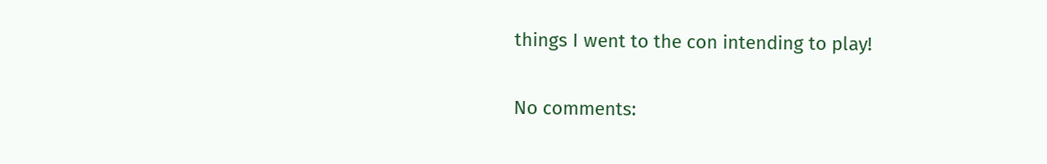things I went to the con intending to play!

No comments: